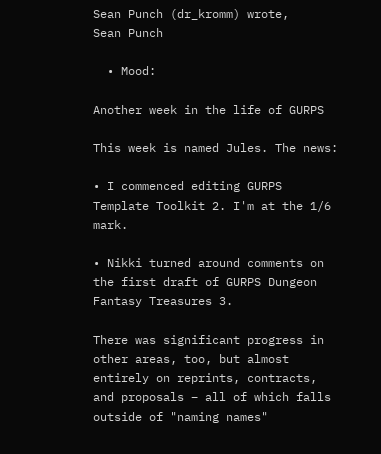Sean Punch (dr_kromm) wrote,
Sean Punch

  • Mood:

Another week in the life of GURPS

This week is named Jules. The news:

• I commenced editing GURPS Template Toolkit 2. I'm at the 1/6 mark.

• Nikki turned around comments on the first draft of GURPS Dungeon Fantasy Treasures 3.

There was significant progress in other areas, too, but almost entirely on reprints, contracts, and proposals – all of which falls outside of "naming names"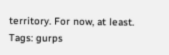territory. For now, at least.
Tags: gurps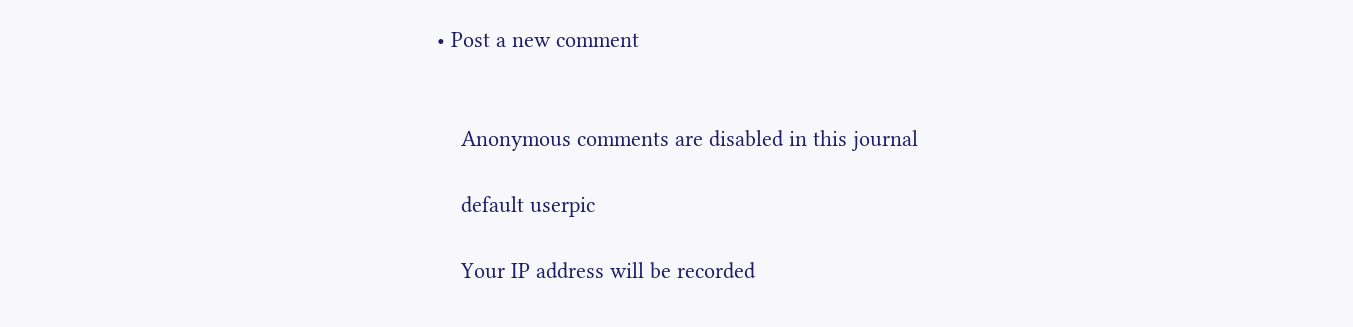• Post a new comment


    Anonymous comments are disabled in this journal

    default userpic

    Your IP address will be recorded